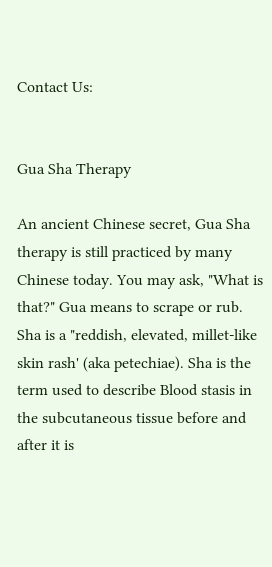Contact Us:


Gua Sha Therapy

An ancient Chinese secret, Gua Sha therapy is still practiced by many Chinese today. You may ask, "What is that?" Gua means to scrape or rub. Sha is a "reddish, elevated, millet-like skin rash' (aka petechiae). Sha is the term used to describe Blood stasis in the subcutaneous tissue before and after it is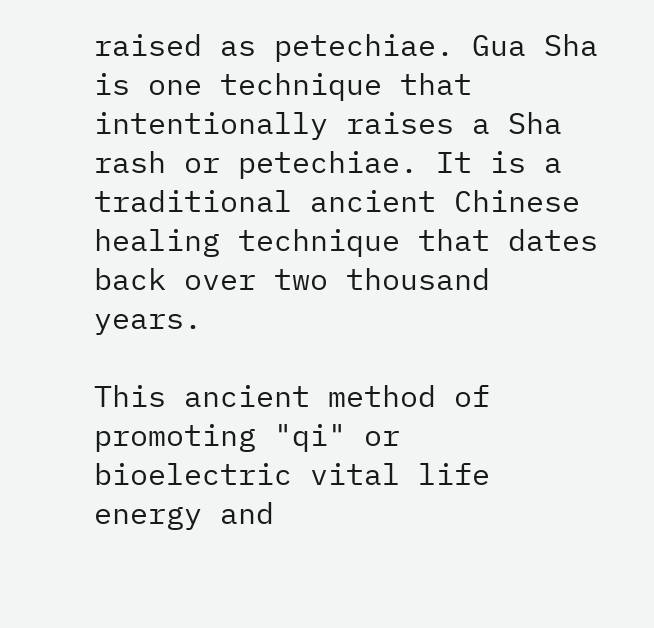raised as petechiae. Gua Sha is one technique that intentionally raises a Sha rash or petechiae. It is a traditional ancient Chinese healing technique that dates back over two thousand years.

This ancient method of promoting "qi" or bioelectric vital life energy and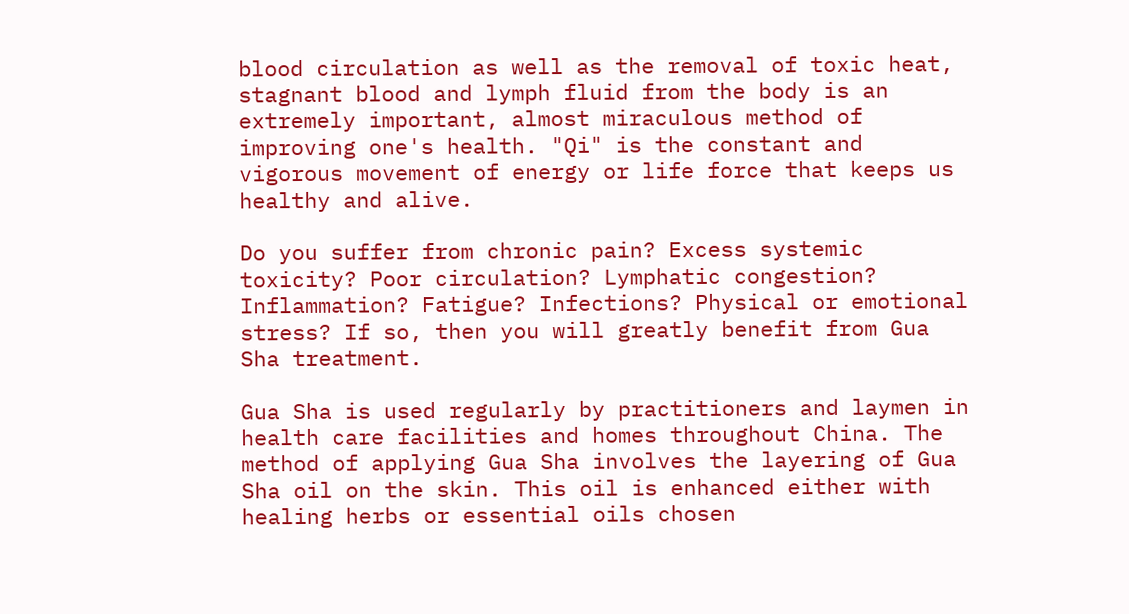blood circulation as well as the removal of toxic heat, stagnant blood and lymph fluid from the body is an extremely important, almost miraculous method of improving one's health. "Qi" is the constant and vigorous movement of energy or life force that keeps us healthy and alive.

Do you suffer from chronic pain? Excess systemic toxicity? Poor circulation? Lymphatic congestion? Inflammation? Fatigue? Infections? Physical or emotional stress? If so, then you will greatly benefit from Gua Sha treatment.

Gua Sha is used regularly by practitioners and laymen in health care facilities and homes throughout China. The method of applying Gua Sha involves the layering of Gua Sha oil on the skin. This oil is enhanced either with healing herbs or essential oils chosen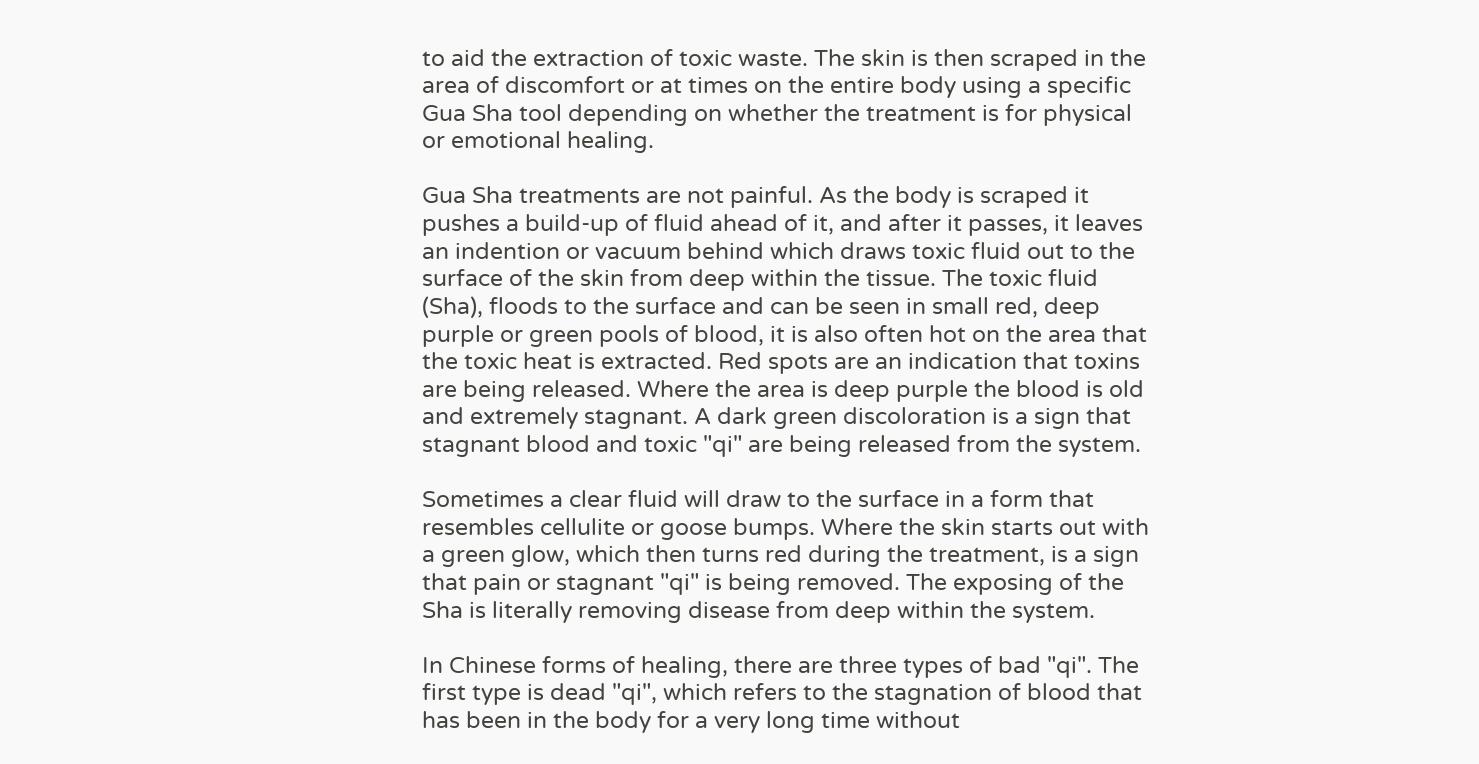to aid the extraction of toxic waste. The skin is then scraped in the area of discomfort or at times on the entire body using a specific Gua Sha tool depending on whether the treatment is for physical or emotional healing.

Gua Sha treatments are not painful. As the body is scraped it pushes a build-up of fluid ahead of it, and after it passes, it leaves an indention or vacuum behind which draws toxic fluid out to the surface of the skin from deep within the tissue. The toxic fluid (Sha), floods to the surface and can be seen in small red, deep purple or green pools of blood, it is also often hot on the area that the toxic heat is extracted. Red spots are an indication that toxins are being released. Where the area is deep purple the blood is old and extremely stagnant. A dark green discoloration is a sign that stagnant blood and toxic "qi" are being released from the system.

Sometimes a clear fluid will draw to the surface in a form that resembles cellulite or goose bumps. Where the skin starts out with a green glow, which then turns red during the treatment, is a sign that pain or stagnant "qi" is being removed. The exposing of the Sha is literally removing disease from deep within the system.

In Chinese forms of healing, there are three types of bad "qi". The first type is dead "qi", which refers to the stagnation of blood that has been in the body for a very long time without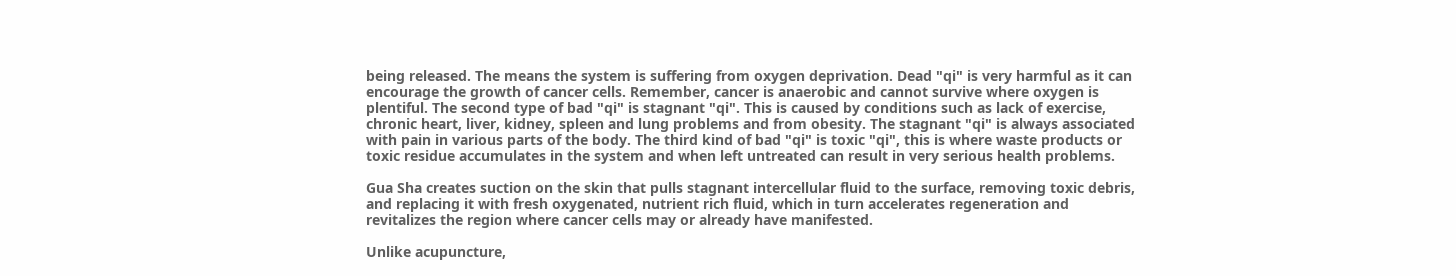being released. The means the system is suffering from oxygen deprivation. Dead "qi" is very harmful as it can encourage the growth of cancer cells. Remember, cancer is anaerobic and cannot survive where oxygen is plentiful. The second type of bad "qi" is stagnant "qi". This is caused by conditions such as lack of exercise, chronic heart, liver, kidney, spleen and lung problems and from obesity. The stagnant "qi" is always associated with pain in various parts of the body. The third kind of bad "qi" is toxic "qi", this is where waste products or toxic residue accumulates in the system and when left untreated can result in very serious health problems.

Gua Sha creates suction on the skin that pulls stagnant intercellular fluid to the surface, removing toxic debris, and replacing it with fresh oxygenated, nutrient rich fluid, which in turn accelerates regeneration and revitalizes the region where cancer cells may or already have manifested.

Unlike acupuncture,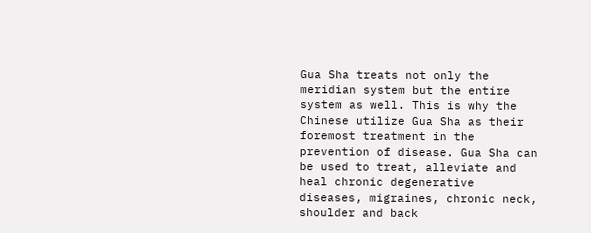Gua Sha treats not only the meridian system but the entire system as well. This is why the Chinese utilize Gua Sha as their foremost treatment in the prevention of disease. Gua Sha can be used to treat, alleviate and heal chronic degenerative diseases, migraines, chronic neck, shoulder and back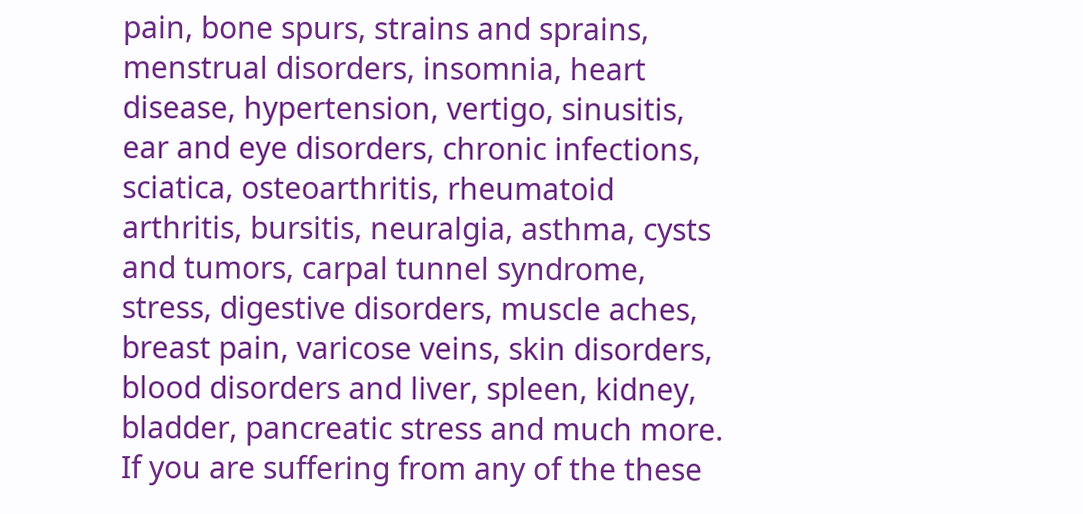pain, bone spurs, strains and sprains, menstrual disorders, insomnia, heart disease, hypertension, vertigo, sinusitis, ear and eye disorders, chronic infections, sciatica, osteoarthritis, rheumatoid arthritis, bursitis, neuralgia, asthma, cysts and tumors, carpal tunnel syndrome, stress, digestive disorders, muscle aches, breast pain, varicose veins, skin disorders, blood disorders and liver, spleen, kidney, bladder, pancreatic stress and much more. If you are suffering from any of the these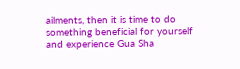ailments, then it is time to do something beneficial for yourself and experience Gua Sha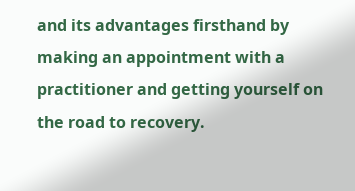and its advantages firsthand by making an appointment with a practitioner and getting yourself on the road to recovery.